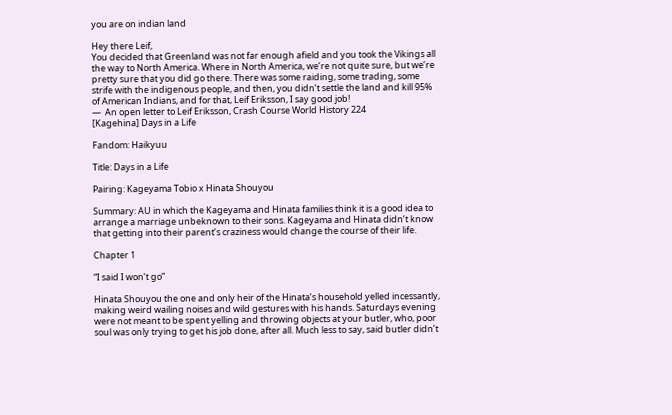you are on indian land

Hey there Leif,
You decided that Greenland was not far enough afield and you took the Vikings all the way to North America. Where in North America, we’re not quite sure, but we’re pretty sure that you did go there. There was some raiding, some trading, some strife with the indigenous people, and then, you didn’t settle the land and kill 95% of American Indians, and for that, Leif Eriksson, I say good job!
—  An open letter to Leif Eriksson, Crash Course World History 224
[Kagehina] Days in a Life

Fandom: Haikyuu

Title: Days in a Life

Pairing: Kageyama Tobio x Hinata Shouyou

Summary: AU in which the Kageyama and Hinata families think it is a good idea to arrange a marriage unbeknown to their sons. Kageyama and Hinata didn’t know that getting into their parent’s craziness would change the course of their life.

Chapter 1

“I said I won’t go”

Hinata Shouyou the one and only heir of the Hinata’s household yelled incessantly, making weird wailing noises and wild gestures with his hands. Saturdays evening were not meant to be spent yelling and throwing objects at your butler, who, poor soul was only trying to get his job done, after all. Much less to say, said butler didn’t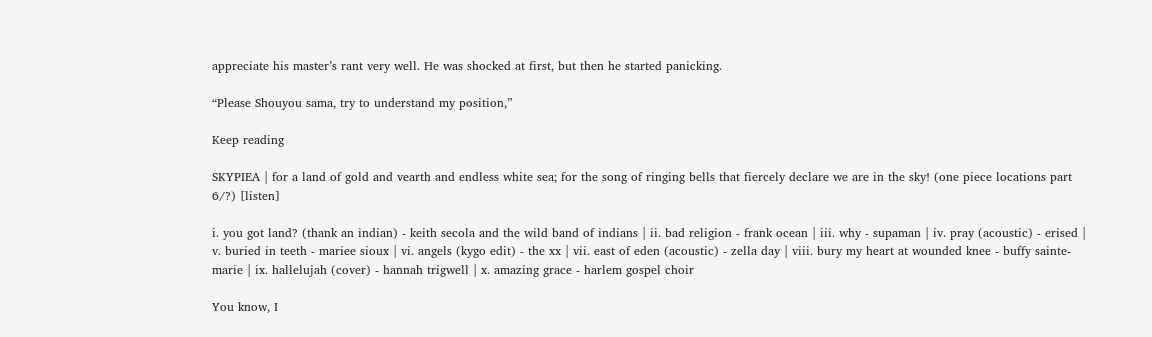appreciate his master’s rant very well. He was shocked at first, but then he started panicking.

“Please Shouyou sama, try to understand my position,”

Keep reading

SKYPIEA | for a land of gold and vearth and endless white sea; for the song of ringing bells that fiercely declare we are in the sky! (one piece locations part 6/?) [listen]

i. you got land? (thank an indian) - keith secola and the wild band of indians | ii. bad religion - frank ocean | iii. why - supaman | iv. pray (acoustic) - erised | v. buried in teeth - mariee sioux | vi. angels (kygo edit) - the xx | vii. east of eden (acoustic) - zella day | viii. bury my heart at wounded knee - buffy sainte-marie | ix. hallelujah (cover) - hannah trigwell | x. amazing grace - harlem gospel choir

You know, I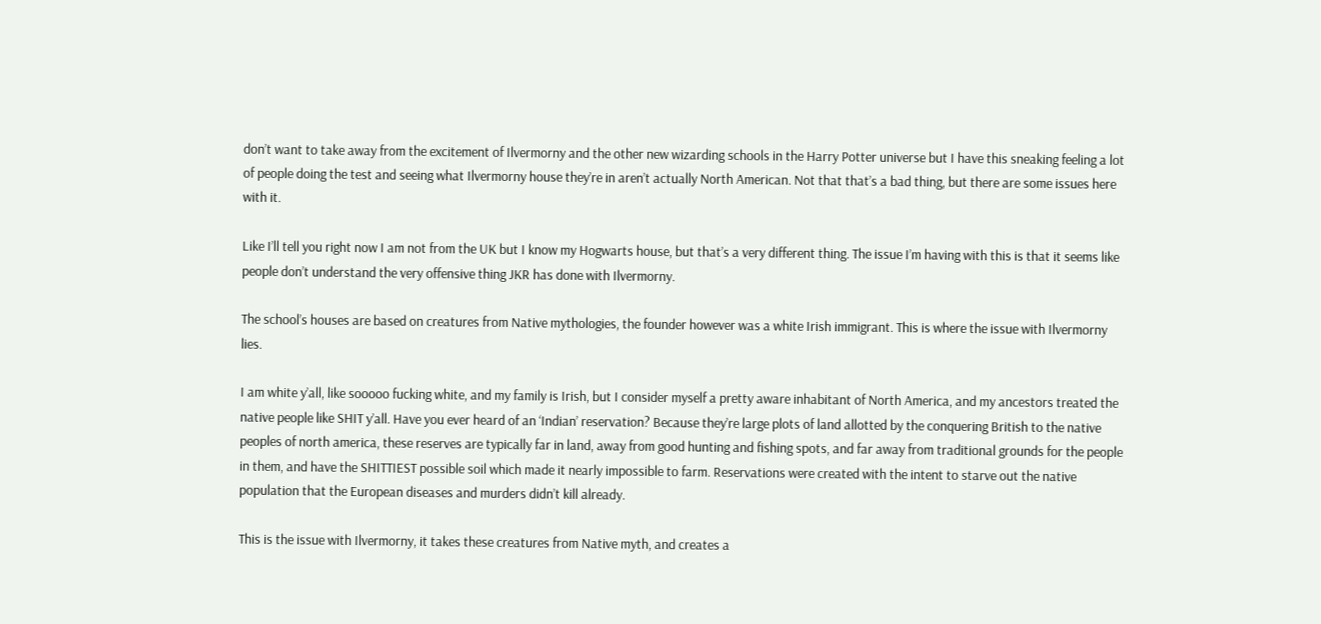don’t want to take away from the excitement of Ilvermorny and the other new wizarding schools in the Harry Potter universe but I have this sneaking feeling a lot of people doing the test and seeing what Ilvermorny house they’re in aren’t actually North American. Not that that’s a bad thing, but there are some issues here with it.

Like I’ll tell you right now I am not from the UK but I know my Hogwarts house, but that’s a very different thing. The issue I’m having with this is that it seems like people don’t understand the very offensive thing JKR has done with Ilvermorny.

The school’s houses are based on creatures from Native mythologies, the founder however was a white Irish immigrant. This is where the issue with Ilvermorny lies.

I am white y’all, like sooooo fucking white, and my family is Irish, but I consider myself a pretty aware inhabitant of North America, and my ancestors treated the native people like SHIT y’all. Have you ever heard of an ‘Indian’ reservation? Because they’re large plots of land allotted by the conquering British to the native peoples of north america, these reserves are typically far in land, away from good hunting and fishing spots, and far away from traditional grounds for the people in them, and have the SHITTIEST possible soil which made it nearly impossible to farm. Reservations were created with the intent to starve out the native population that the European diseases and murders didn’t kill already.

This is the issue with Ilvermorny, it takes these creatures from Native myth, and creates a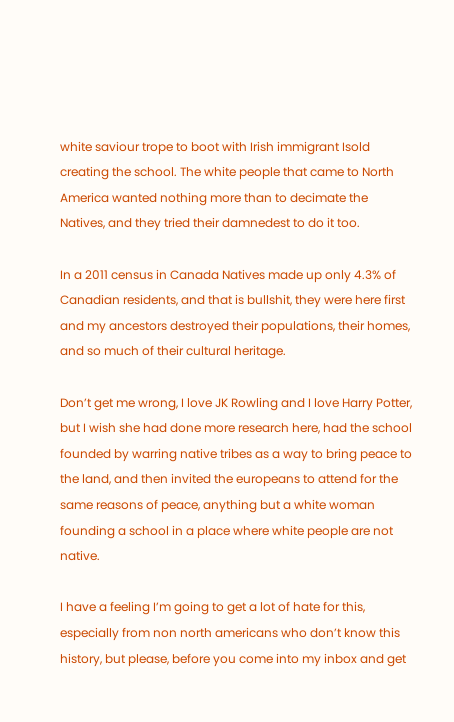white saviour trope to boot with Irish immigrant Isold creating the school. The white people that came to North America wanted nothing more than to decimate the Natives, and they tried their damnedest to do it too.

In a 2011 census in Canada Natives made up only 4.3% of Canadian residents, and that is bullshit, they were here first and my ancestors destroyed their populations, their homes, and so much of their cultural heritage.

Don’t get me wrong, I love JK Rowling and I love Harry Potter, but I wish she had done more research here, had the school founded by warring native tribes as a way to bring peace to the land, and then invited the europeans to attend for the same reasons of peace, anything but a white woman founding a school in a place where white people are not native.

I have a feeling I’m going to get a lot of hate for this, especially from non north americans who don’t know this history, but please, before you come into my inbox and get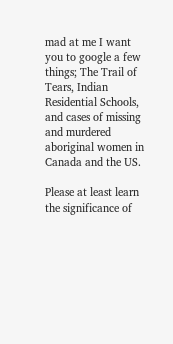mad at me I want you to google a few things; The Trail of Tears, Indian Residential Schools, and cases of missing and murdered aboriginal women in Canada and the US.

Please at least learn the significance of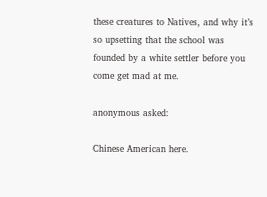these creatures to Natives, and why it’s so upsetting that the school was founded by a white settler before you come get mad at me.

anonymous asked:

Chinese American here.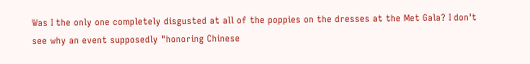Was I the only one completely disgusted at all of the poppies on the dresses at the Met Gala? I don't see why an event supposedly "honoring Chinese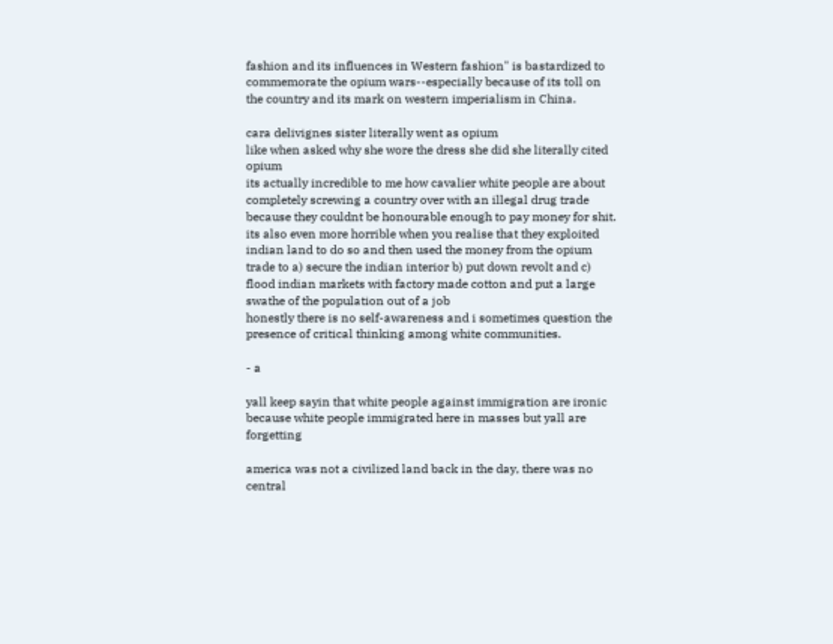fashion and its influences in Western fashion" is bastardized to commemorate the opium wars--especially because of its toll on the country and its mark on western imperialism in China.

cara delivignes sister literally went as opium
like when asked why she wore the dress she did she literally cited opium
its actually incredible to me how cavalier white people are about completely screwing a country over with an illegal drug trade because they couldnt be honourable enough to pay money for shit.
its also even more horrible when you realise that they exploited indian land to do so and then used the money from the opium trade to a) secure the indian interior b) put down revolt and c) flood indian markets with factory made cotton and put a large swathe of the population out of a job
honestly there is no self-awareness and i sometimes question the presence of critical thinking among white communities.

- a

yall keep sayin that white people against immigration are ironic because white people immigrated here in masses but yall are forgetting

america was not a civilized land back in the day, there was no central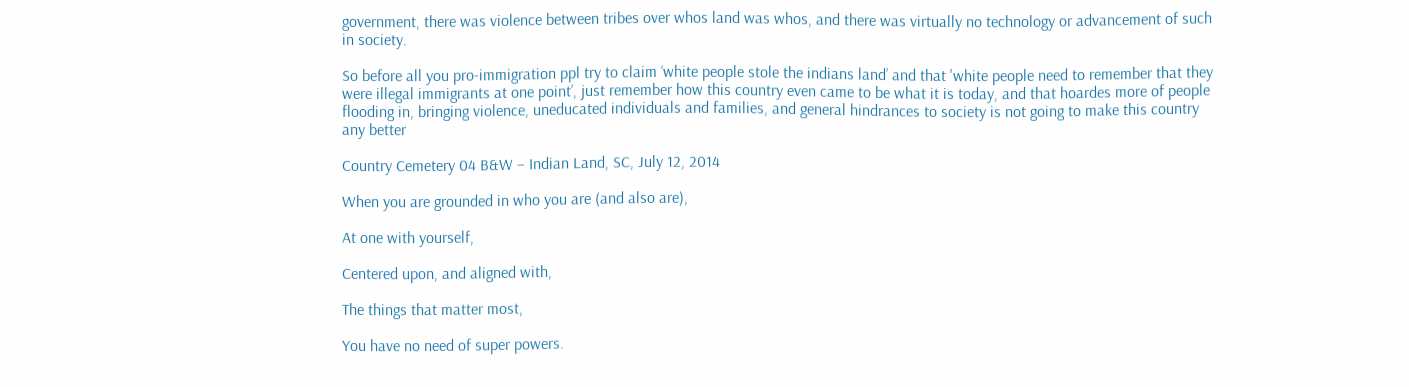government, there was violence between tribes over whos land was whos, and there was virtually no technology or advancement of such in society.

So before all you pro-immigration ppl try to claim ‘white people stole the indians land’ and that 'white people need to remember that they were illegal immigrants at one point’, just remember how this country even came to be what it is today, and that hoardes more of people flooding in, bringing violence, uneducated individuals and families, and general hindrances to society is not going to make this country any better

Country Cemetery 04 B&W – Indian Land, SC, July 12, 2014

When you are grounded in who you are (and also are),

At one with yourself,

Centered upon, and aligned with,

The things that matter most,

You have no need of super powers.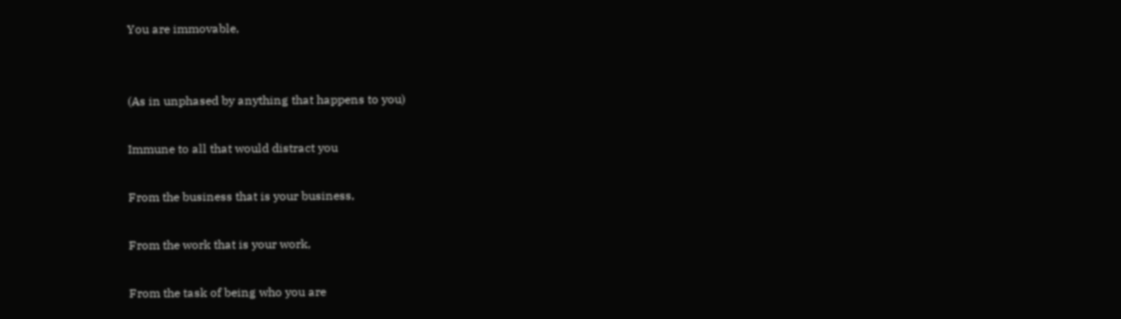You are immovable,


(As in unphased by anything that happens to you)

Immune to all that would distract you

From the business that is your business,

From the work that is your work,

From the task of being who you are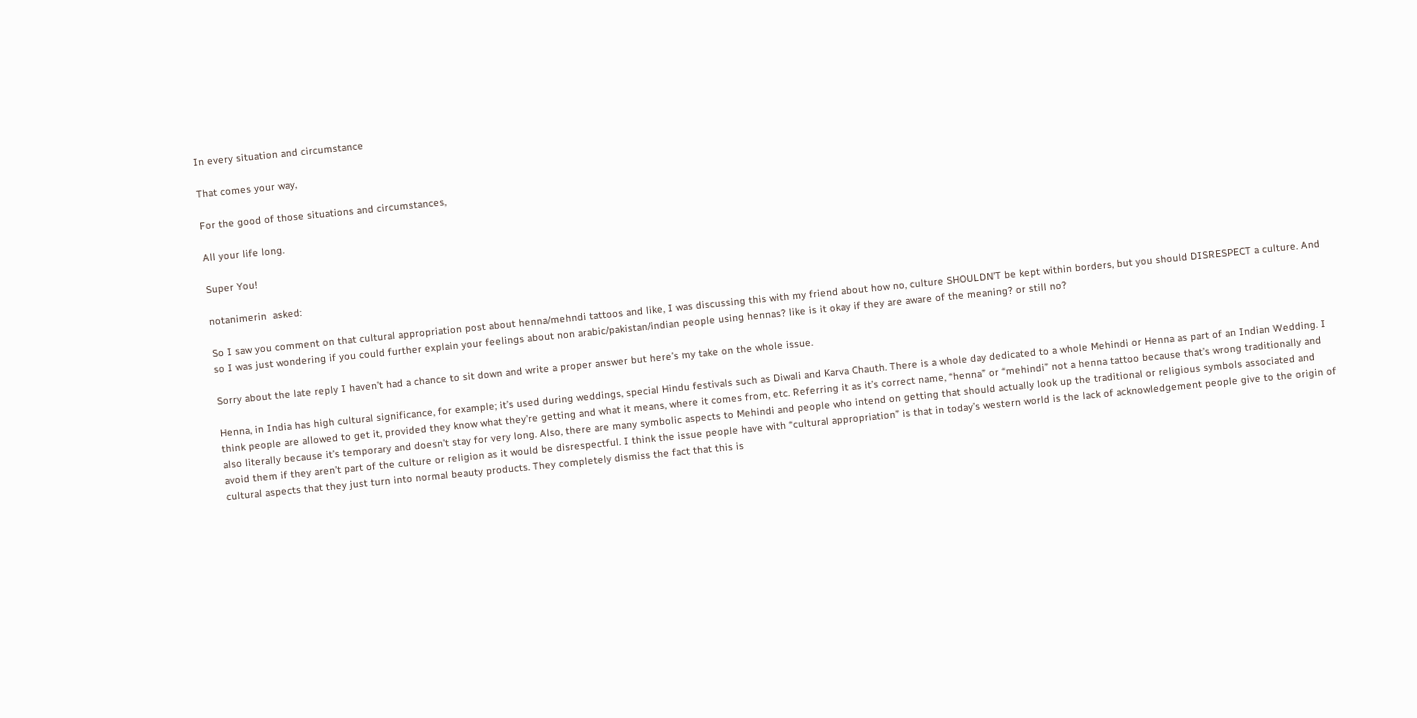In every situation and circumstance

That comes your way,

For the good of those situations and circumstances,

All your life long.

Super You!

notanimerin  asked:

So I saw you comment on that cultural appropriation post about henna/mehndi tattoos and like, I was discussing this with my friend about how no, culture SHOULDN'T be kept within borders, but you should DISRESPECT a culture. And so I was just wondering if you could further explain your feelings about non arabic/pakistan/indian people using hennas? like is it okay if they are aware of the meaning? or still no?

Sorry about the late reply I haven’t had a chance to sit down and write a proper answer but here’s my take on the whole issue.

Henna, in India has high cultural significance, for example; it’s used during weddings, special Hindu festivals such as Diwali and Karva Chauth. There is a whole day dedicated to a whole Mehindi or Henna as part of an Indian Wedding. I think people are allowed to get it, provided they know what they’re getting and what it means, where it comes from, etc. Referring it as it’s correct name, “henna” or “mehindi” not a henna tattoo because that’s wrong traditionally and also literally because it’s temporary and doesn’t stay for very long. Also, there are many symbolic aspects to Mehindi and people who intend on getting that should actually look up the traditional or religious symbols associated and avoid them if they aren’t part of the culture or religion as it would be disrespectful. I think the issue people have with “cultural appropriation” is that in today’s western world is the lack of acknowledgement people give to the origin of cultural aspects that they just turn into normal beauty products. They completely dismiss the fact that this is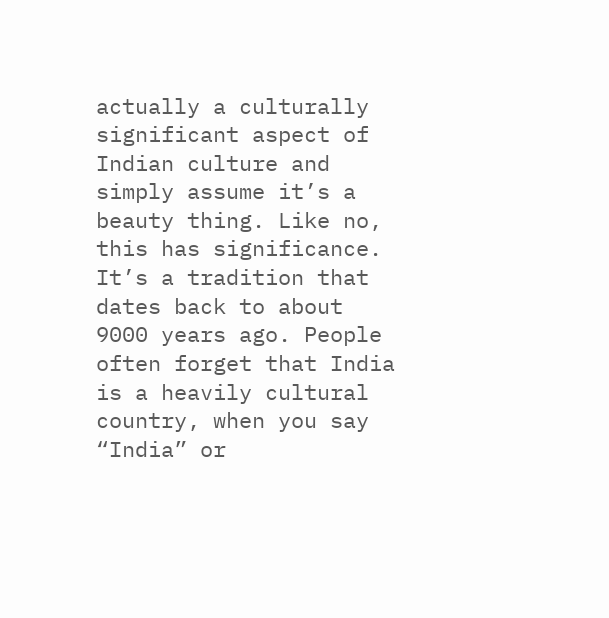actually a culturally significant aspect of Indian culture and simply assume it’s a beauty thing. Like no, this has significance. It’s a tradition that dates back to about 9000 years ago. People often forget that India is a heavily cultural country, when you say “India” or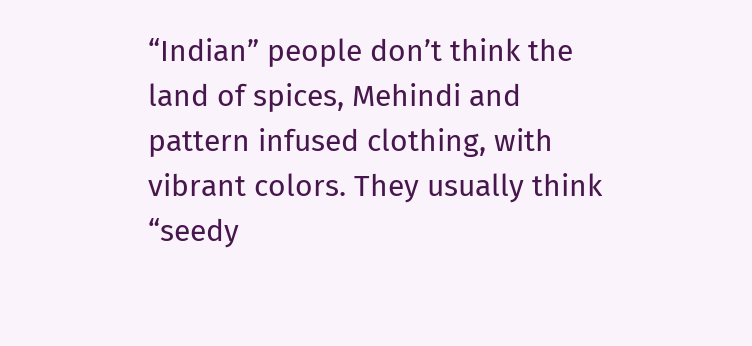“Indian” people don’t think the land of spices, Mehindi and pattern infused clothing, with vibrant colors. They usually think “seedy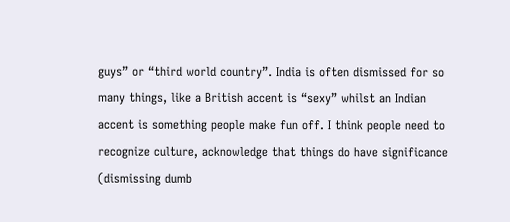guys” or “third world country”. India is often dismissed for so many things, like a British accent is “sexy” whilst an Indian accent is something people make fun off. I think people need to recognize culture, acknowledge that things do have significance (dismissing dumb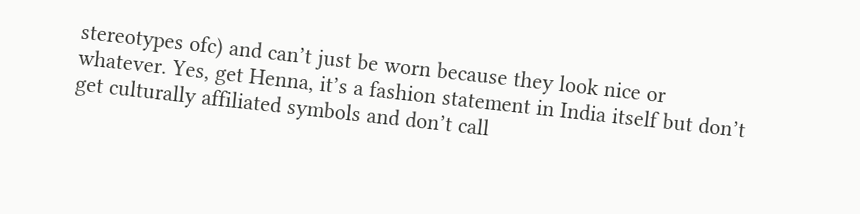stereotypes ofc) and can’t just be worn because they look nice or whatever. Yes, get Henna, it’s a fashion statement in India itself but don’t get culturally affiliated symbols and don’t call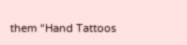them “Hand Tattoos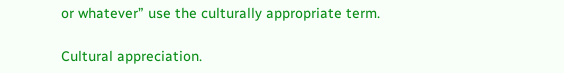or whatever” use the culturally appropriate term.

Cultural appreciation.